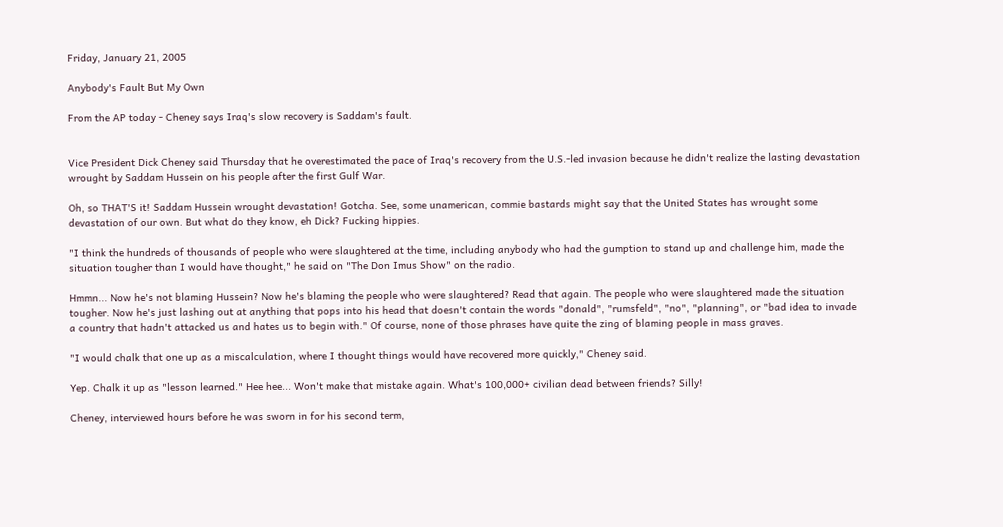Friday, January 21, 2005

Anybody's Fault But My Own

From the AP today - Cheney says Iraq's slow recovery is Saddam's fault.


Vice President Dick Cheney said Thursday that he overestimated the pace of Iraq's recovery from the U.S.-led invasion because he didn't realize the lasting devastation wrought by Saddam Hussein on his people after the first Gulf War.

Oh, so THAT'S it! Saddam Hussein wrought devastation! Gotcha. See, some unamerican, commie bastards might say that the United States has wrought some devastation of our own. But what do they know, eh Dick? Fucking hippies.

"I think the hundreds of thousands of people who were slaughtered at the time, including anybody who had the gumption to stand up and challenge him, made the situation tougher than I would have thought," he said on "The Don Imus Show" on the radio.

Hmmn... Now he's not blaming Hussein? Now he's blaming the people who were slaughtered? Read that again. The people who were slaughtered made the situation tougher. Now he's just lashing out at anything that pops into his head that doesn't contain the words "donald", "rumsfeld", "no", "planning", or "bad idea to invade a country that hadn't attacked us and hates us to begin with." Of course, none of those phrases have quite the zing of blaming people in mass graves.

"I would chalk that one up as a miscalculation, where I thought things would have recovered more quickly," Cheney said.

Yep. Chalk it up as "lesson learned." Hee hee... Won't make that mistake again. What's 100,000+ civilian dead between friends? Silly!

Cheney, interviewed hours before he was sworn in for his second term,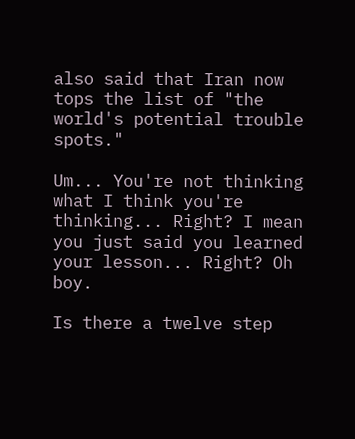also said that Iran now tops the list of "the world's potential trouble spots."

Um... You're not thinking what I think you're thinking... Right? I mean you just said you learned your lesson... Right? Oh boy.

Is there a twelve step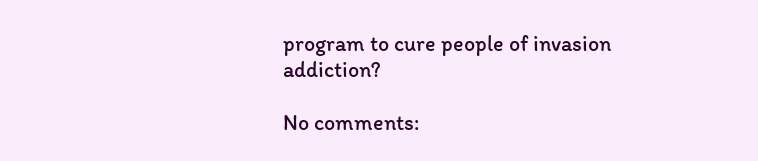program to cure people of invasion addiction?

No comments: